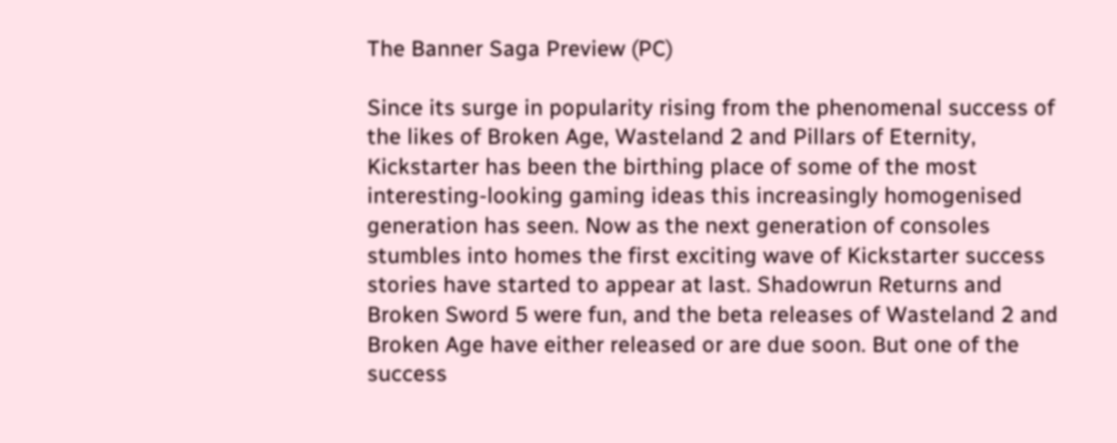The Banner Saga Preview (PC)

Since its surge in popularity rising from the phenomenal success of the likes of Broken Age, Wasteland 2 and Pillars of Eternity, Kickstarter has been the birthing place of some of the most interesting-looking gaming ideas this increasingly homogenised generation has seen. Now as the next generation of consoles stumbles into homes the first exciting wave of Kickstarter success stories have started to appear at last. Shadowrun Returns and Broken Sword 5 were fun, and the beta releases of Wasteland 2 and Broken Age have either released or are due soon. But one of the success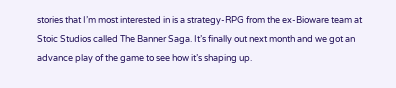stories that I’m most interested in is a strategy-RPG from the ex-Bioware team at Stoic Studios called The Banner Saga. It’s finally out next month and we got an advance play of the game to see how it’s shaping up.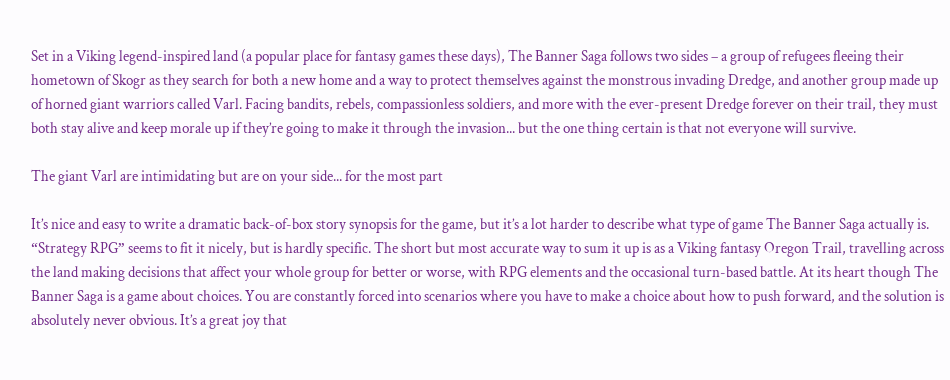Set in a Viking legend-inspired land (a popular place for fantasy games these days), The Banner Saga follows two sides – a group of refugees fleeing their hometown of Skogr as they search for both a new home and a way to protect themselves against the monstrous invading Dredge, and another group made up of horned giant warriors called Varl. Facing bandits, rebels, compassionless soldiers, and more with the ever-present Dredge forever on their trail, they must both stay alive and keep morale up if they’re going to make it through the invasion... but the one thing certain is that not everyone will survive.

The giant Varl are intimidating but are on your side... for the most part

It’s nice and easy to write a dramatic back-of-box story synopsis for the game, but it’s a lot harder to describe what type of game The Banner Saga actually is. “Strategy RPG” seems to fit it nicely, but is hardly specific. The short but most accurate way to sum it up is as a Viking fantasy Oregon Trail, travelling across the land making decisions that affect your whole group for better or worse, with RPG elements and the occasional turn-based battle. At its heart though The Banner Saga is a game about choices. You are constantly forced into scenarios where you have to make a choice about how to push forward, and the solution is absolutely never obvious. It’s a great joy that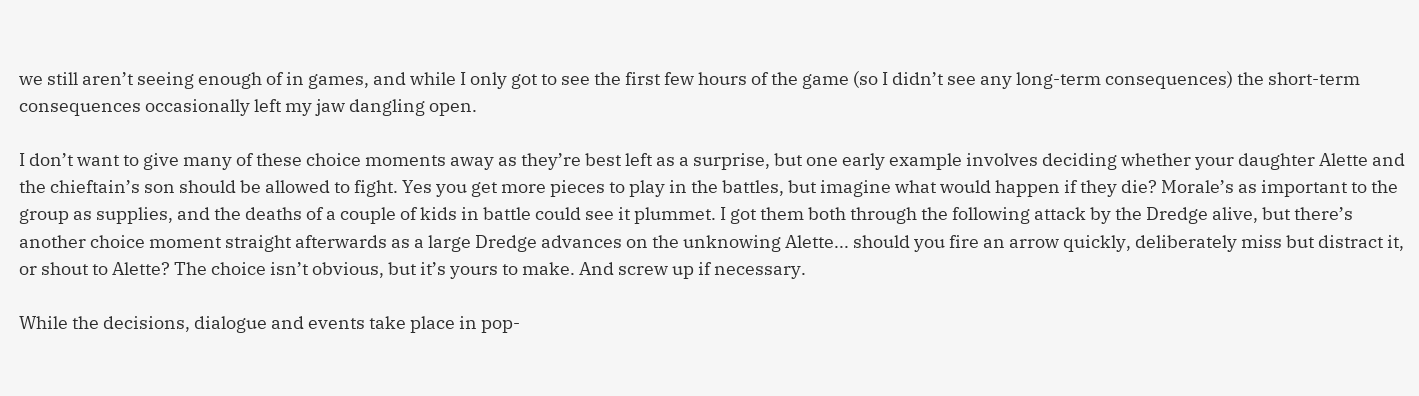we still aren’t seeing enough of in games, and while I only got to see the first few hours of the game (so I didn’t see any long-term consequences) the short-term consequences occasionally left my jaw dangling open.

I don’t want to give many of these choice moments away as they’re best left as a surprise, but one early example involves deciding whether your daughter Alette and the chieftain’s son should be allowed to fight. Yes you get more pieces to play in the battles, but imagine what would happen if they die? Morale’s as important to the group as supplies, and the deaths of a couple of kids in battle could see it plummet. I got them both through the following attack by the Dredge alive, but there’s another choice moment straight afterwards as a large Dredge advances on the unknowing Alette... should you fire an arrow quickly, deliberately miss but distract it, or shout to Alette? The choice isn’t obvious, but it’s yours to make. And screw up if necessary.

While the decisions, dialogue and events take place in pop-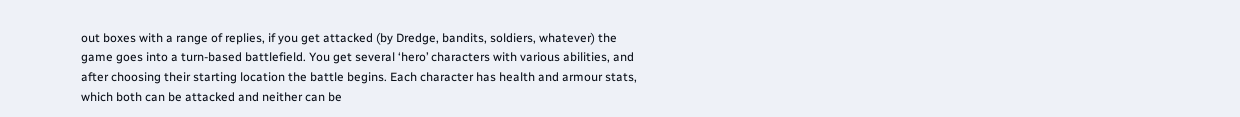out boxes with a range of replies, if you get attacked (by Dredge, bandits, soldiers, whatever) the game goes into a turn-based battlefield. You get several ‘hero’ characters with various abilities, and after choosing their starting location the battle begins. Each character has health and armour stats, which both can be attacked and neither can be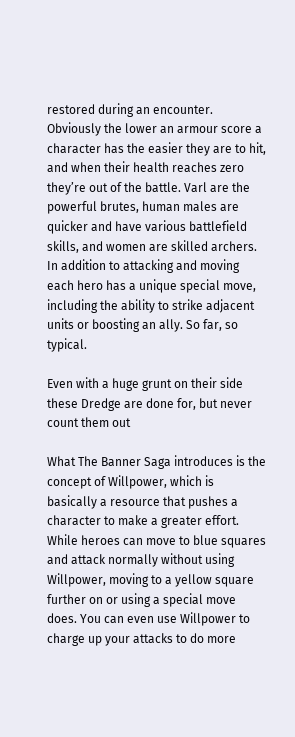restored during an encounter. Obviously the lower an armour score a character has the easier they are to hit, and when their health reaches zero they’re out of the battle. Varl are the powerful brutes, human males are quicker and have various battlefield skills, and women are skilled archers. In addition to attacking and moving each hero has a unique special move, including the ability to strike adjacent units or boosting an ally. So far, so typical.

Even with a huge grunt on their side these Dredge are done for, but never count them out

What The Banner Saga introduces is the concept of Willpower, which is basically a resource that pushes a character to make a greater effort. While heroes can move to blue squares and attack normally without using Willpower, moving to a yellow square further on or using a special move does. You can even use Willpower to charge up your attacks to do more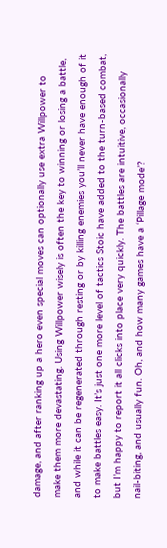damage, and after ranking up a hero even special moves can optionally use extra Willpower to make them more devastating. Using Willpower wisely is often the key to winning or losing a battle, and while it can be regenerated through resting or by killing enemies you’ll never have enough of it to make battles easy. It’s just one more level of tactics Stoic have added to the turn-based combat, but I’m happy to report it all clicks into place very quickly. The battles are intuitive, occasionally nail-biting, and usually fun. Oh, and how many games have a ‘Pillage mode’?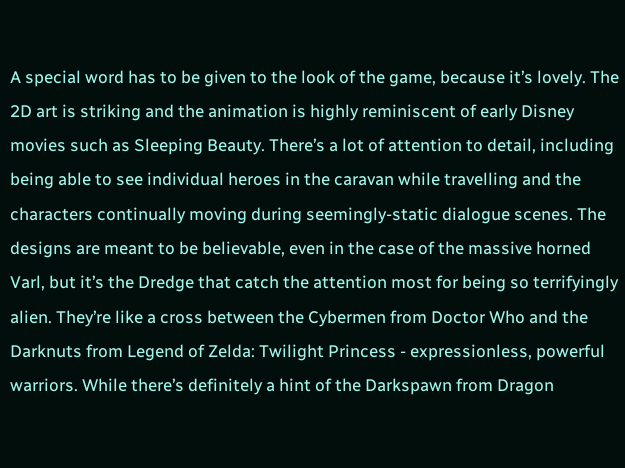A special word has to be given to the look of the game, because it’s lovely. The 2D art is striking and the animation is highly reminiscent of early Disney movies such as Sleeping Beauty. There’s a lot of attention to detail, including being able to see individual heroes in the caravan while travelling and the characters continually moving during seemingly-static dialogue scenes. The designs are meant to be believable, even in the case of the massive horned Varl, but it’s the Dredge that catch the attention most for being so terrifyingly alien. They’re like a cross between the Cybermen from Doctor Who and the Darknuts from Legend of Zelda: Twilight Princess - expressionless, powerful warriors. While there’s definitely a hint of the Darkspawn from Dragon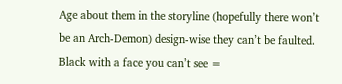Age about them in the storyline (hopefully there won’t be an Arch-Demon) design-wise they can’t be faulted. Black with a face you can’t see =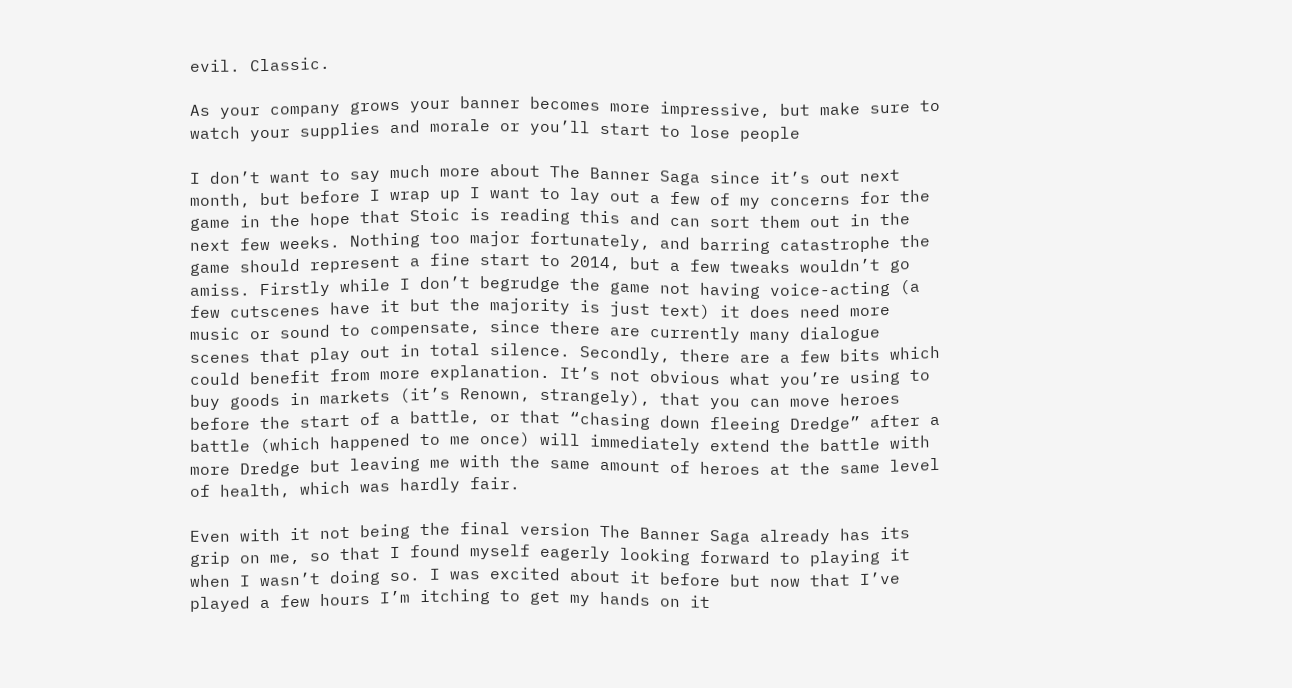evil. Classic.

As your company grows your banner becomes more impressive, but make sure to watch your supplies and morale or you’ll start to lose people

I don’t want to say much more about The Banner Saga since it’s out next month, but before I wrap up I want to lay out a few of my concerns for the game in the hope that Stoic is reading this and can sort them out in the next few weeks. Nothing too major fortunately, and barring catastrophe the game should represent a fine start to 2014, but a few tweaks wouldn’t go amiss. Firstly while I don’t begrudge the game not having voice-acting (a few cutscenes have it but the majority is just text) it does need more music or sound to compensate, since there are currently many dialogue scenes that play out in total silence. Secondly, there are a few bits which could benefit from more explanation. It’s not obvious what you’re using to buy goods in markets (it’s Renown, strangely), that you can move heroes before the start of a battle, or that “chasing down fleeing Dredge” after a battle (which happened to me once) will immediately extend the battle with more Dredge but leaving me with the same amount of heroes at the same level of health, which was hardly fair.

Even with it not being the final version The Banner Saga already has its grip on me, so that I found myself eagerly looking forward to playing it when I wasn’t doing so. I was excited about it before but now that I’ve played a few hours I’m itching to get my hands on it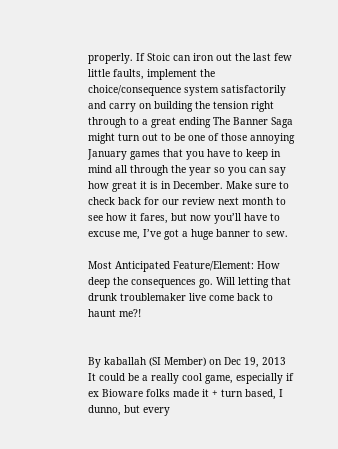properly. If Stoic can iron out the last few little faults, implement the choice/consequence system satisfactorily and carry on building the tension right through to a great ending The Banner Saga might turn out to be one of those annoying January games that you have to keep in mind all through the year so you can say how great it is in December. Make sure to check back for our review next month to see how it fares, but now you’ll have to excuse me, I’ve got a huge banner to sew.

Most Anticipated Feature/Element: How deep the consequences go. Will letting that drunk troublemaker live come back to haunt me?!


By kaballah (SI Member) on Dec 19, 2013
It could be a really cool game, especially if ex Bioware folks made it + turn based, I dunno, but every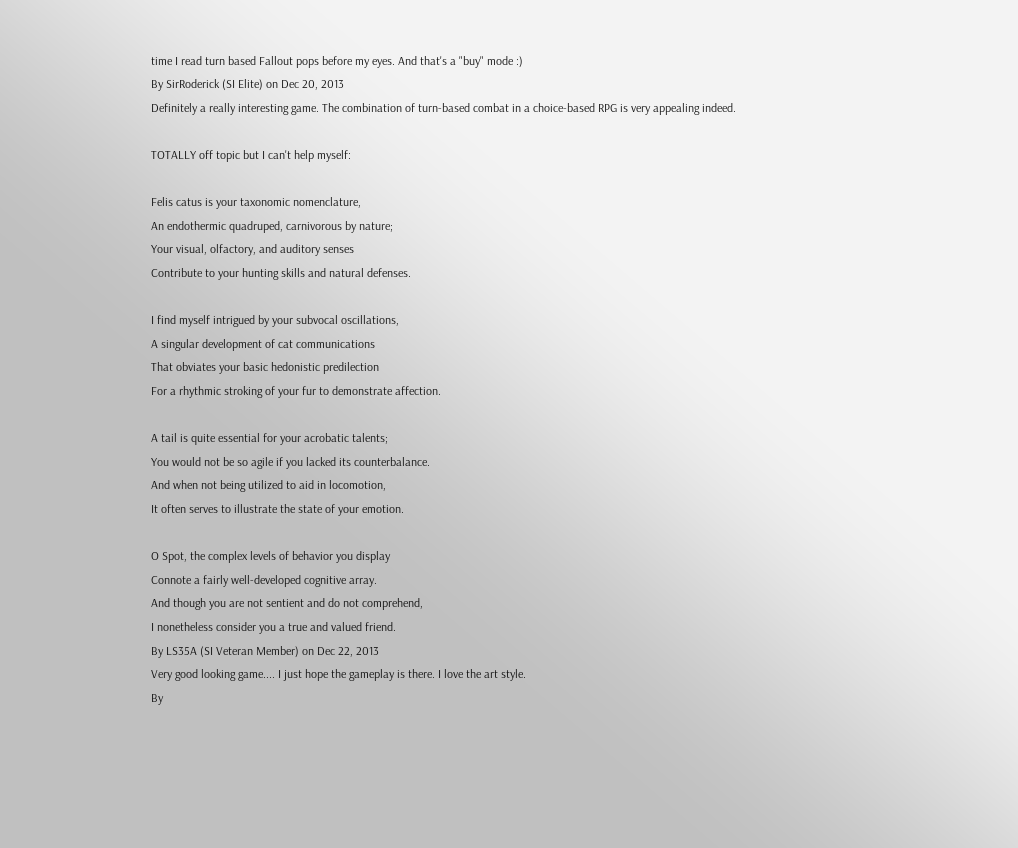time I read turn based Fallout pops before my eyes. And that's a "buy" mode :)
By SirRoderick (SI Elite) on Dec 20, 2013
Definitely a really interesting game. The combination of turn-based combat in a choice-based RPG is very appealing indeed.

TOTALLY off topic but I can't help myself:

Felis catus is your taxonomic nomenclature,
An endothermic quadruped, carnivorous by nature;
Your visual, olfactory, and auditory senses
Contribute to your hunting skills and natural defenses.

I find myself intrigued by your subvocal oscillations,
A singular development of cat communications
That obviates your basic hedonistic predilection
For a rhythmic stroking of your fur to demonstrate affection.

A tail is quite essential for your acrobatic talents;
You would not be so agile if you lacked its counterbalance.
And when not being utilized to aid in locomotion,
It often serves to illustrate the state of your emotion.

O Spot, the complex levels of behavior you display
Connote a fairly well-developed cognitive array.
And though you are not sentient and do not comprehend,
I nonetheless consider you a true and valued friend.
By LS35A (SI Veteran Member) on Dec 22, 2013
Very good looking game.... I just hope the gameplay is there. I love the art style.
By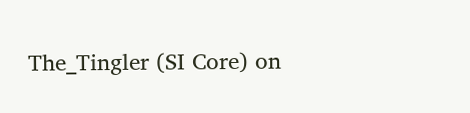The_Tingler (SI Core) on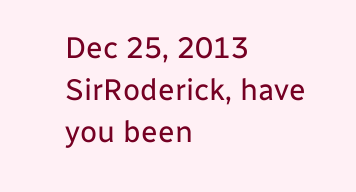Dec 25, 2013
SirRoderick, have you been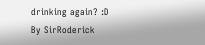drinking again? :D
By SirRoderick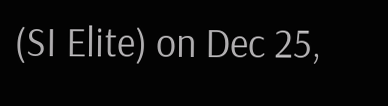(SI Elite) on Dec 25,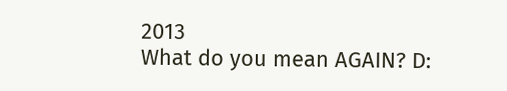2013
What do you mean AGAIN? D: